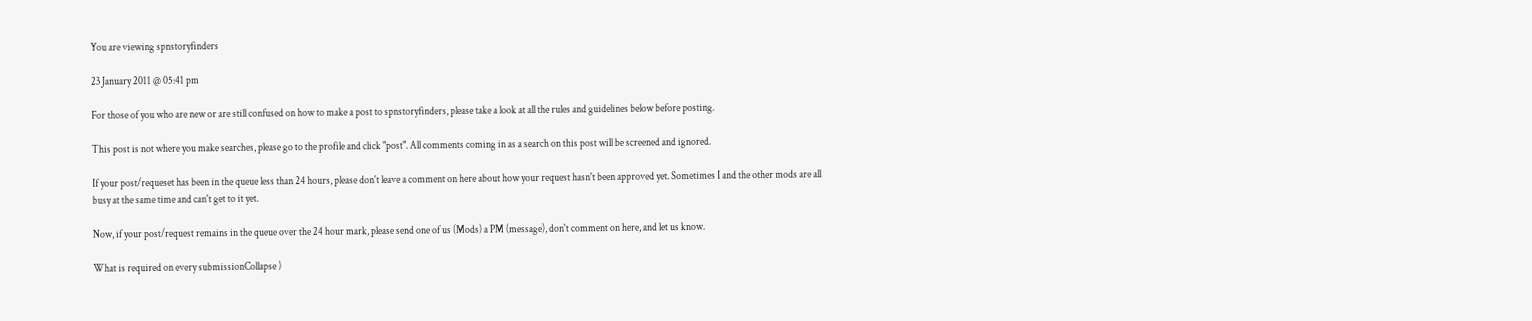You are viewing spnstoryfinders

23 January 2011 @ 05:41 pm

For those of you who are new or are still confused on how to make a post to spnstoryfinders, please take a look at all the rules and guidelines below before posting.

This post is not where you make searches, please go to the profile and click "post". All comments coming in as a search on this post will be screened and ignored.

If your post/requeset has been in the queue less than 24 hours, please don't leave a comment on here about how your request hasn't been approved yet. Sometimes I and the other mods are all busy at the same time and can't get to it yet.

Now, if your post/request remains in the queue over the 24 hour mark, please send one of us (Mods) a PM (message), don't comment on here, and let us know.

What is required on every submissionCollapse )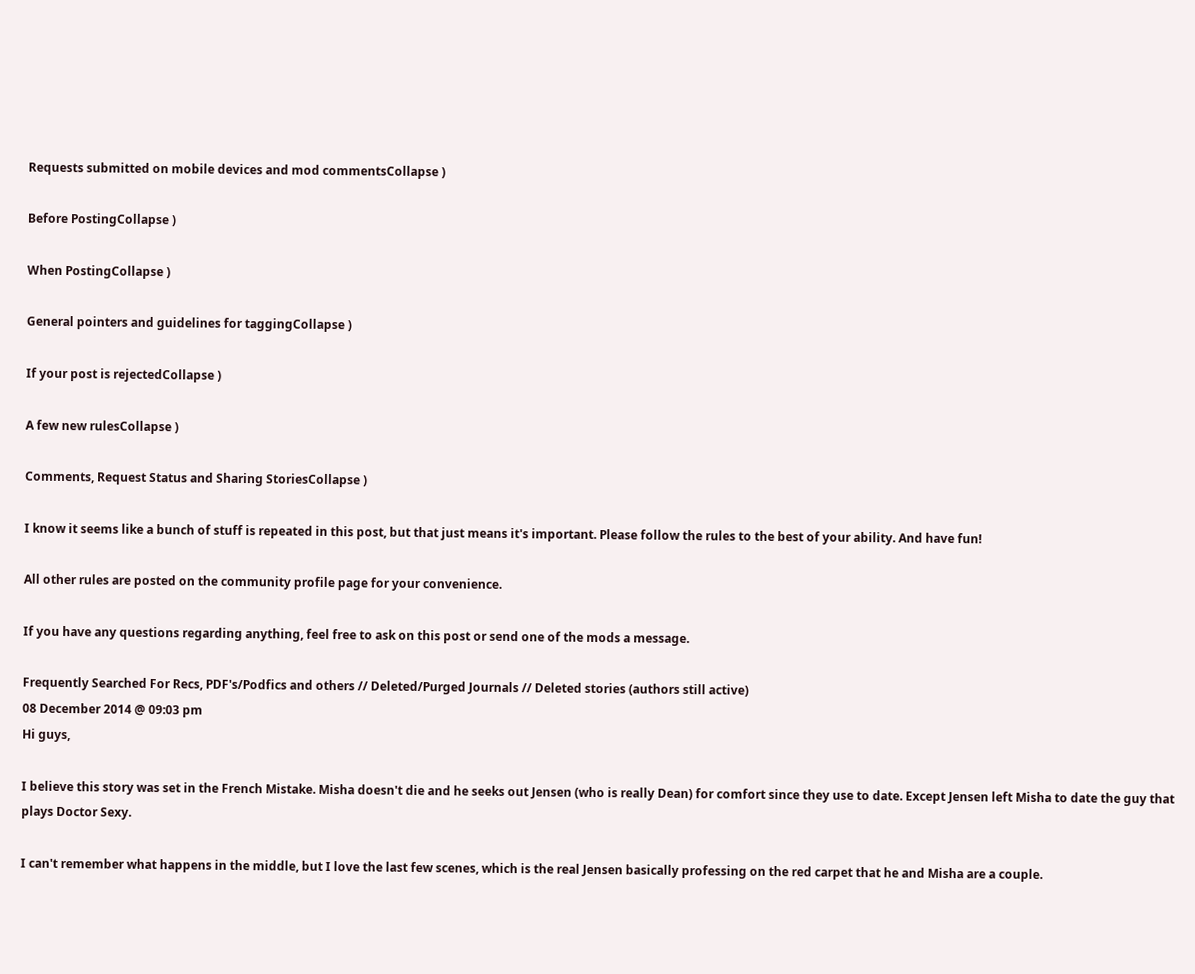Requests submitted on mobile devices and mod commentsCollapse )

Before PostingCollapse )

When PostingCollapse )

General pointers and guidelines for taggingCollapse )

If your post is rejectedCollapse )

A few new rulesCollapse )

Comments, Request Status and Sharing StoriesCollapse )

I know it seems like a bunch of stuff is repeated in this post, but that just means it's important. Please follow the rules to the best of your ability. And have fun!

All other rules are posted on the community profile page for your convenience.

If you have any questions regarding anything, feel free to ask on this post or send one of the mods a message.

Frequently Searched For Recs, PDF's/Podfics and others // Deleted/Purged Journals // Deleted stories (authors still active)
08 December 2014 @ 09:03 pm
Hi guys,

I believe this story was set in the French Mistake. Misha doesn't die and he seeks out Jensen (who is really Dean) for comfort since they use to date. Except Jensen left Misha to date the guy that plays Doctor Sexy.

I can't remember what happens in the middle, but I love the last few scenes, which is the real Jensen basically professing on the red carpet that he and Misha are a couple.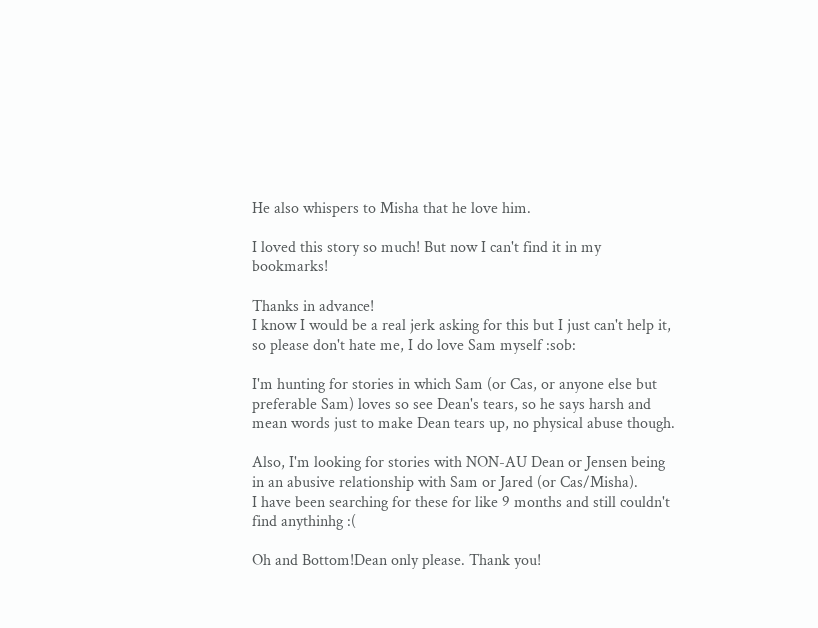He also whispers to Misha that he love him.

I loved this story so much! But now I can't find it in my bookmarks!

Thanks in advance!
I know I would be a real jerk asking for this but I just can't help it, so please don't hate me, I do love Sam myself :sob:

I'm hunting for stories in which Sam (or Cas, or anyone else but preferable Sam) loves so see Dean's tears, so he says harsh and mean words just to make Dean tears up, no physical abuse though.

Also, I'm looking for stories with NON-AU Dean or Jensen being in an abusive relationship with Sam or Jared (or Cas/Misha).
I have been searching for these for like 9 months and still couldn't find anythinhg :(

Oh and Bottom!Dean only please. Thank you!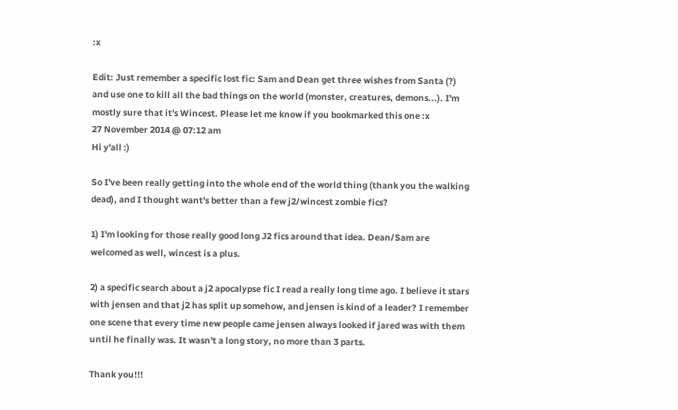:x

Edit: Just remember a specific lost fic: Sam and Dean get three wishes from Santa (?) and use one to kill all the bad things on the world (monster, creatures, demons...). I'm mostly sure that it's Wincest. Please let me know if you bookmarked this one :x
27 November 2014 @ 07:12 am
Hi y'all :)

So I've been really getting into the whole end of the world thing (thank you the walking dead), and I thought want's better than a few j2/wincest zombie fics?

1) I'm looking for those really good long J2 fics around that idea. Dean/Sam are welcomed as well, wincest is a plus.

2) a specific search about a j2 apocalypse fic I read a really long time ago. I believe it stars with jensen and that j2 has split up somehow, and jensen is kind of a leader? I remember one scene that every time new people came jensen always looked if jared was with them until he finally was. It wasn't a long story, no more than 3 parts.

Thank you!!!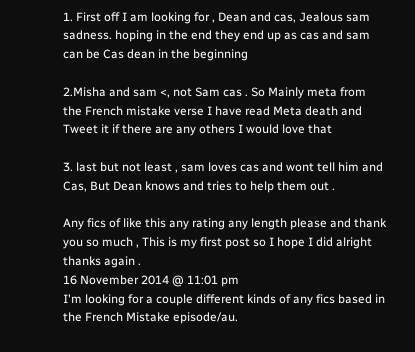1. First off I am looking for , Dean and cas, Jealous sam sadness. hoping in the end they end up as cas and sam can be Cas dean in the beginning

2.Misha and sam <, not Sam cas . So Mainly meta from the French mistake verse I have read Meta death and Tweet it if there are any others I would love that

3. last but not least , sam loves cas and wont tell him and Cas, But Dean knows and tries to help them out .

Any fics of like this any rating any length please and thank you so much , This is my first post so I hope I did alright thanks again .
16 November 2014 @ 11:01 pm
I'm looking for a couple different kinds of any fics based in the French Mistake episode/au.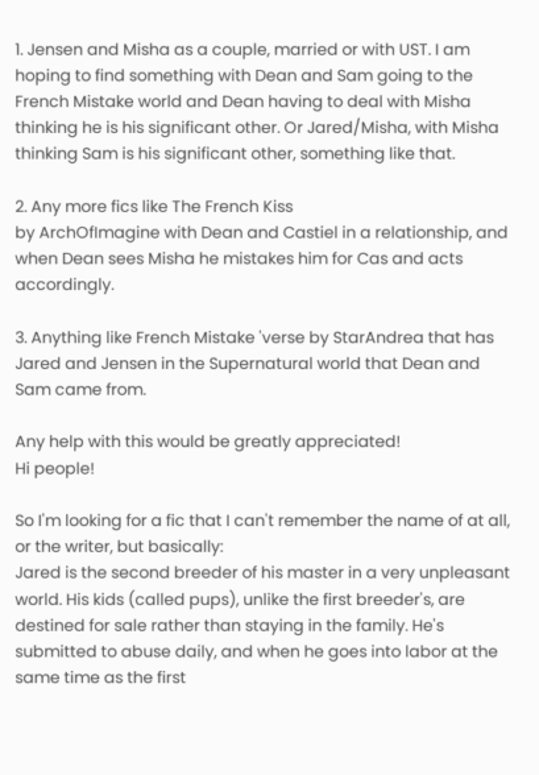1. Jensen and Misha as a couple, married or with UST. I am hoping to find something with Dean and Sam going to the French Mistake world and Dean having to deal with Misha thinking he is his significant other. Or Jared/Misha, with Misha thinking Sam is his significant other, something like that.

2. Any more fics like The French Kiss
by ArchOfImagine with Dean and Castiel in a relationship, and when Dean sees Misha he mistakes him for Cas and acts accordingly.

3. Anything like French Mistake 'verse by StarAndrea that has Jared and Jensen in the Supernatural world that Dean and Sam came from.

Any help with this would be greatly appreciated!
Hi people!

So I'm looking for a fic that I can't remember the name of at all, or the writer, but basically:
Jared is the second breeder of his master in a very unpleasant world. His kids (called pups), unlike the first breeder's, are destined for sale rather than staying in the family. He's submitted to abuse daily, and when he goes into labor at the same time as the first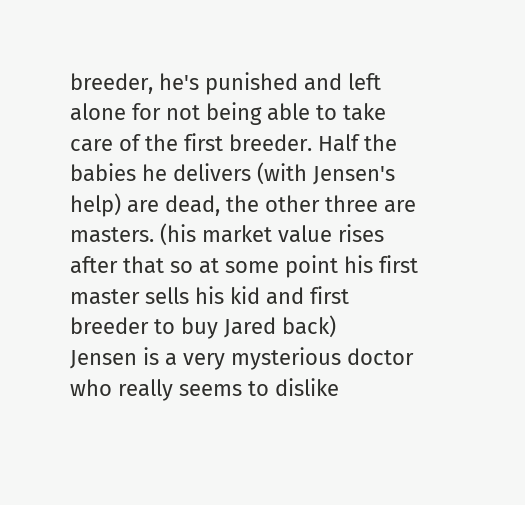breeder, he's punished and left alone for not being able to take care of the first breeder. Half the babies he delivers (with Jensen's help) are dead, the other three are masters. (his market value rises after that so at some point his first master sells his kid and first breeder to buy Jared back)
Jensen is a very mysterious doctor who really seems to dislike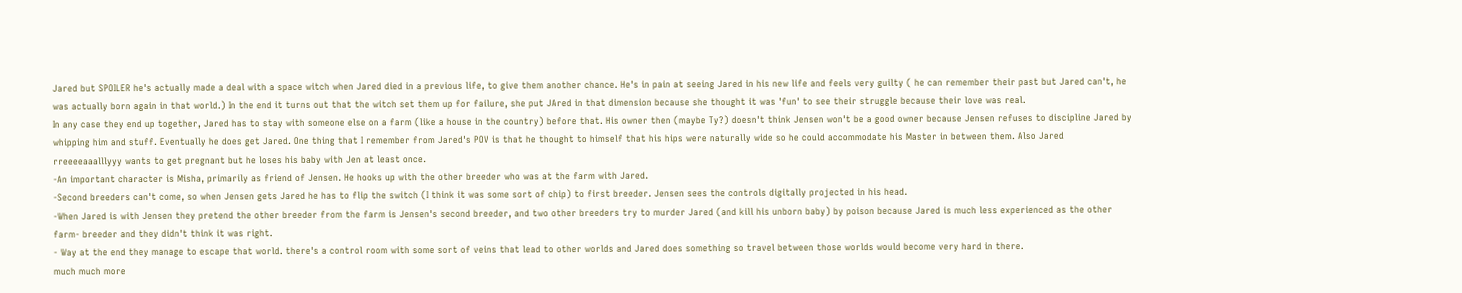Jared but SPOILER he's actually made a deal with a space witch when Jared died in a previous life, to give them another chance. He's in pain at seeing Jared in his new life and feels very guilty ( he can remember their past but Jared can't, he was actually born again in that world.) In the end it turns out that the witch set them up for failure, she put JAred in that dimension because she thought it was 'fun' to see their struggle because their love was real.
In any case they end up together, Jared has to stay with someone else on a farm (like a house in the country) before that. His owner then (maybe Ty?) doesn't think Jensen won't be a good owner because Jensen refuses to discipline Jared by whipping him and stuff. Eventually he does get Jared. One thing that I remember from Jared's POV is that he thought to himself that his hips were naturally wide so he could accommodate his Master in between them. Also Jared rreeeeaaalllyyy wants to get pregnant but he loses his baby with Jen at least once.
-An important character is Misha, primarily as friend of Jensen. He hooks up with the other breeder who was at the farm with Jared.
-Second breeders can't come, so when Jensen gets Jared he has to flip the switch (I think it was some sort of chip) to first breeder. Jensen sees the controls digitally projected in his head.
-When Jared is with Jensen they pretend the other breeder from the farm is Jensen's second breeder, and two other breeders try to murder Jared (and kill his unborn baby) by poison because Jared is much less experienced as the other farm- breeder and they didn't think it was right.
- Way at the end they manage to escape that world. there's a control room with some sort of veins that lead to other worlds and Jared does something so travel between those worlds would become very hard in there.
much much more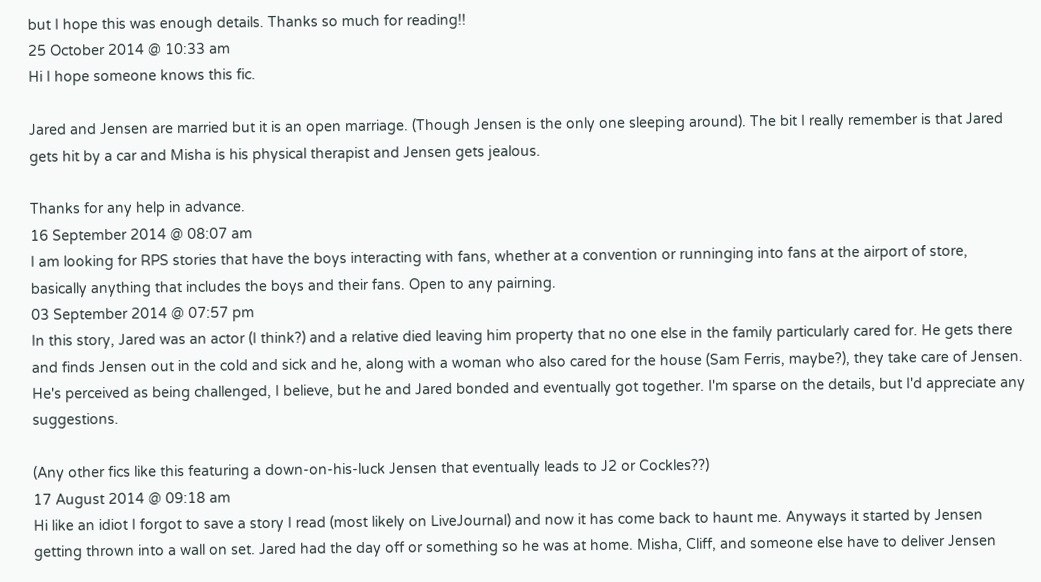but I hope this was enough details. Thanks so much for reading!!
25 October 2014 @ 10:33 am
Hi I hope someone knows this fic.

Jared and Jensen are married but it is an open marriage. (Though Jensen is the only one sleeping around). The bit I really remember is that Jared gets hit by a car and Misha is his physical therapist and Jensen gets jealous.

Thanks for any help in advance.
16 September 2014 @ 08:07 am
I am looking for RPS stories that have the boys interacting with fans, whether at a convention or runninging into fans at the airport of store, basically anything that includes the boys and their fans. Open to any pairning.
03 September 2014 @ 07:57 pm
In this story, Jared was an actor (I think?) and a relative died leaving him property that no one else in the family particularly cared for. He gets there and finds Jensen out in the cold and sick and he, along with a woman who also cared for the house (Sam Ferris, maybe?), they take care of Jensen. He's perceived as being challenged, I believe, but he and Jared bonded and eventually got together. I'm sparse on the details, but I'd appreciate any suggestions.

(Any other fics like this featuring a down-on-his-luck Jensen that eventually leads to J2 or Cockles??)
17 August 2014 @ 09:18 am
Hi like an idiot I forgot to save a story I read (most likely on LiveJournal) and now it has come back to haunt me. Anyways it started by Jensen getting thrown into a wall on set. Jared had the day off or something so he was at home. Misha, Cliff, and someone else have to deliver Jensen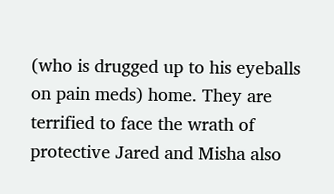(who is drugged up to his eyeballs on pain meds) home. They are terrified to face the wrath of protective Jared and Misha also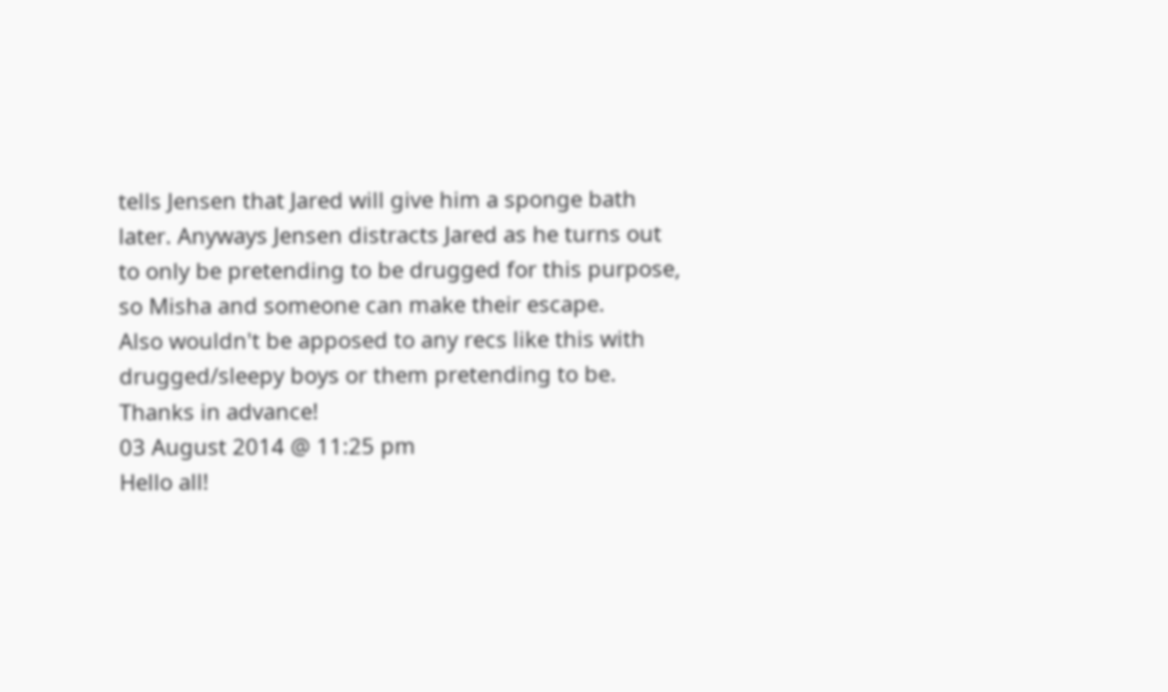tells Jensen that Jared will give him a sponge bath later. Anyways Jensen distracts Jared as he turns out to only be pretending to be drugged for this purpose, so Misha and someone can make their escape.
Also wouldn't be apposed to any recs like this with drugged/sleepy boys or them pretending to be. Thanks in advance!
03 August 2014 @ 11:25 pm
Hello all!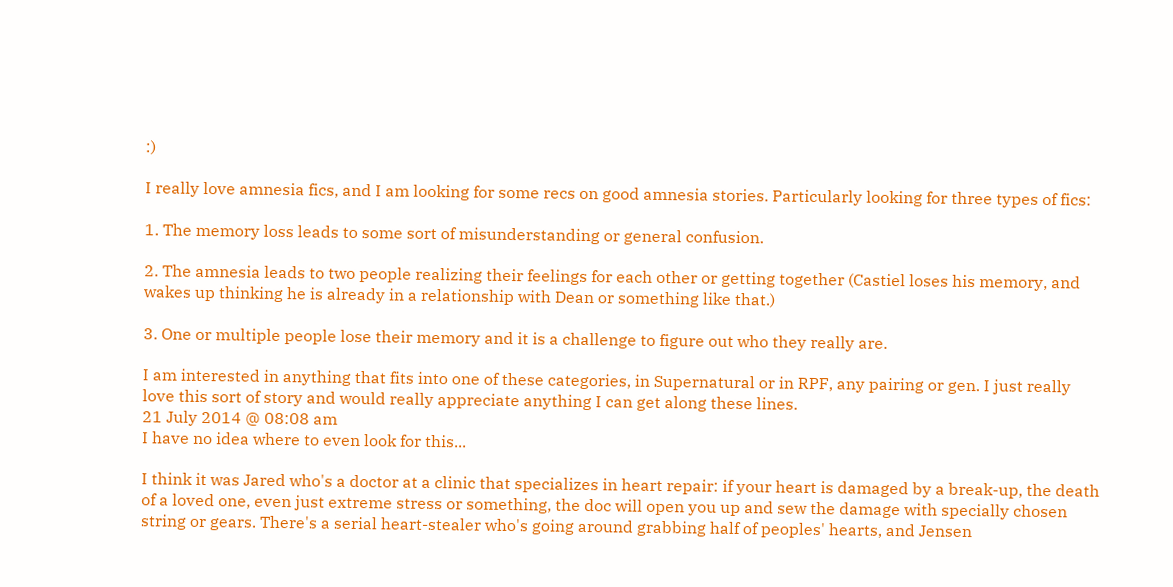:)

I really love amnesia fics, and I am looking for some recs on good amnesia stories. Particularly looking for three types of fics:

1. The memory loss leads to some sort of misunderstanding or general confusion.

2. The amnesia leads to two people realizing their feelings for each other or getting together (Castiel loses his memory, and wakes up thinking he is already in a relationship with Dean or something like that.)

3. One or multiple people lose their memory and it is a challenge to figure out who they really are.

I am interested in anything that fits into one of these categories, in Supernatural or in RPF, any pairing or gen. I just really love this sort of story and would really appreciate anything I can get along these lines.
21 July 2014 @ 08:08 am
I have no idea where to even look for this...

I think it was Jared who's a doctor at a clinic that specializes in heart repair: if your heart is damaged by a break-up, the death of a loved one, even just extreme stress or something, the doc will open you up and sew the damage with specially chosen string or gears. There's a serial heart-stealer who's going around grabbing half of peoples' hearts, and Jensen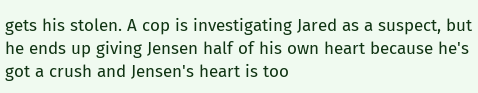gets his stolen. A cop is investigating Jared as a suspect, but he ends up giving Jensen half of his own heart because he's got a crush and Jensen's heart is too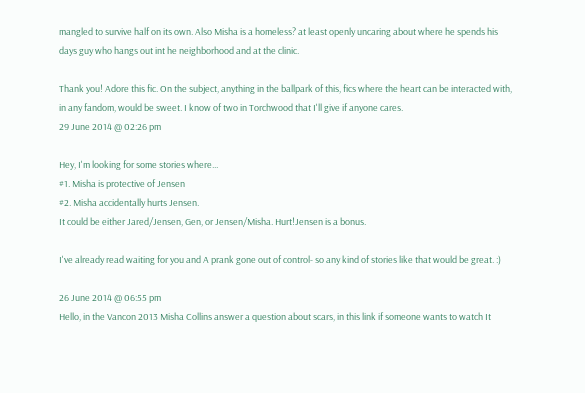mangled to survive half on its own. Also Misha is a homeless? at least openly uncaring about where he spends his days guy who hangs out int he neighborhood and at the clinic.

Thank you! Adore this fic. On the subject, anything in the ballpark of this, fics where the heart can be interacted with, in any fandom, would be sweet. I know of two in Torchwood that I'll give if anyone cares.
29 June 2014 @ 02:26 pm

Hey, I'm looking for some stories where...
#1. Misha is protective of Jensen
#2. Misha accidentally hurts Jensen.
It could be either Jared/Jensen, Gen, or Jensen/Misha. Hurt!Jensen is a bonus.

I've already read waiting for you and A prank gone out of control- so any kind of stories like that would be great. :)

26 June 2014 @ 06:55 pm
Hello, in the Vancon 2013 Misha Collins answer a question about scars, in this link if someone wants to watch It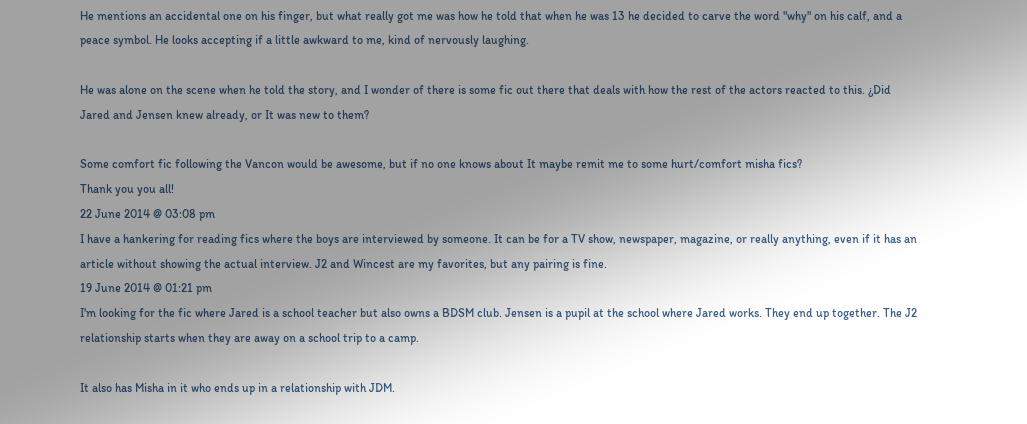He mentions an accidental one on his finger, but what really got me was how he told that when he was 13 he decided to carve the word "why" on his calf, and a peace symbol. He looks accepting if a little awkward to me, kind of nervously laughing.

He was alone on the scene when he told the story, and I wonder of there is some fic out there that deals with how the rest of the actors reacted to this. ¿Did Jared and Jensen knew already, or It was new to them?

Some comfort fic following the Vancon would be awesome, but if no one knows about It maybe remit me to some hurt/comfort misha fics?
Thank you you all!
22 June 2014 @ 03:08 pm
I have a hankering for reading fics where the boys are interviewed by someone. It can be for a TV show, newspaper, magazine, or really anything, even if it has an article without showing the actual interview. J2 and Wincest are my favorites, but any pairing is fine.
19 June 2014 @ 01:21 pm
I'm looking for the fic where Jared is a school teacher but also owns a BDSM club. Jensen is a pupil at the school where Jared works. They end up together. The J2 relationship starts when they are away on a school trip to a camp.

It also has Misha in it who ends up in a relationship with JDM.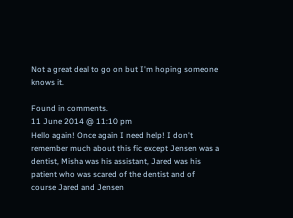Not a great deal to go on but I'm hoping someone knows it.

Found in comments.
11 June 2014 @ 11:10 pm
Hello again! Once again I need help! I don't remember much about this fic except Jensen was a dentist, Misha was his assistant, Jared was his patient who was scared of the dentist and of course Jared and Jensen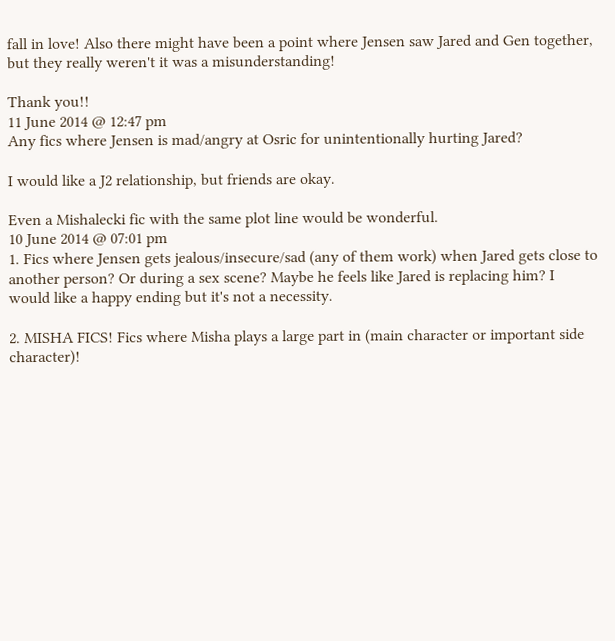fall in love! Also there might have been a point where Jensen saw Jared and Gen together, but they really weren't it was a misunderstanding!

Thank you!!
11 June 2014 @ 12:47 pm
Any fics where Jensen is mad/angry at Osric for unintentionally hurting Jared?

I would like a J2 relationship, but friends are okay.

Even a Mishalecki fic with the same plot line would be wonderful.
10 June 2014 @ 07:01 pm
1. Fics where Jensen gets jealous/insecure/sad (any of them work) when Jared gets close to another person? Or during a sex scene? Maybe he feels like Jared is replacing him? I would like a happy ending but it's not a necessity.

2. MISHA FICS! Fics where Misha plays a large part in (main character or important side character)!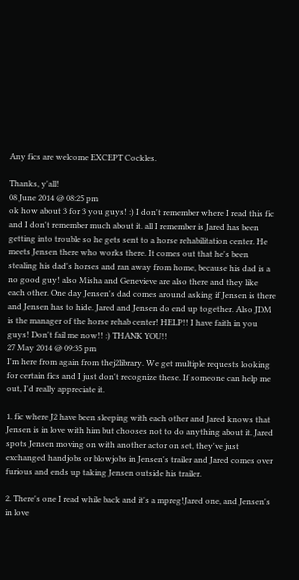Any fics are welcome EXCEPT Cockles.

Thanks, y'all!
08 June 2014 @ 08:25 pm
ok how about 3 for 3 you guys! :) I don't remember where I read this fic and I don't remember much about it. all I remember is Jared has been getting into trouble so he gets sent to a horse rehabilitation center. He meets Jensen there who works there. It comes out that he's been stealing his dad's horses and ran away from home, because his dad is a no good guy! also Misha and Genevieve are also there and they like each other. One day Jensen's dad comes around asking if Jensen is there and Jensen has to hide. Jared and Jensen do end up together. Also JDM is the manager of the horse rehab center! HELP!! I have faith in you guys! Don't fail me now!! :) THANK YOU!!
27 May 2014 @ 09:35 pm
I'm here from again from thej2library. We get multiple requests looking for certain fics and I just don't recognize these. If someone can help me out, I'd really appreciate it.

1. fic where J2 have been sleeping with each other and Jared knows that Jensen is in love with him but chooses not to do anything about it. Jared spots Jensen moving on with another actor on set, they've just exchanged handjobs or blowjobs in Jensen's trailer and Jared comes over furious and ends up taking Jensen outside his trailer.

2. There's one I read while back and it's a mpreg!Jared one, and Jensen's in love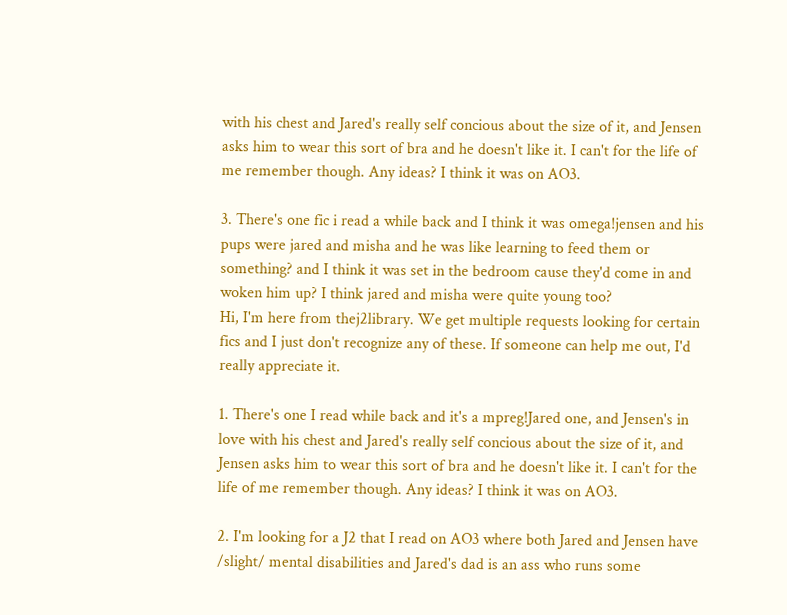with his chest and Jared's really self concious about the size of it, and Jensen asks him to wear this sort of bra and he doesn't like it. I can't for the life of me remember though. Any ideas? I think it was on AO3.

3. There's one fic i read a while back and I think it was omega!jensen and his pups were jared and misha and he was like learning to feed them or something? and I think it was set in the bedroom cause they'd come in and woken him up? I think jared and misha were quite young too?
Hi, I'm here from thej2library. We get multiple requests looking for certain fics and I just don't recognize any of these. If someone can help me out, I'd really appreciate it.

1. There's one I read while back and it's a mpreg!Jared one, and Jensen's in love with his chest and Jared's really self concious about the size of it, and Jensen asks him to wear this sort of bra and he doesn't like it. I can't for the life of me remember though. Any ideas? I think it was on AO3.

2. I'm looking for a J2 that I read on AO3 where both Jared and Jensen have /slight/ mental disabilities and Jared's dad is an ass who runs some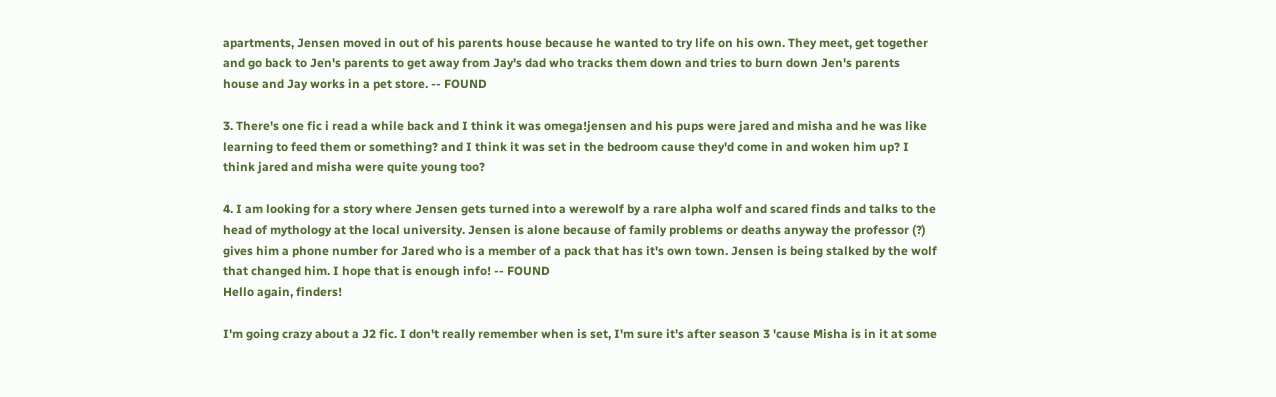apartments, Jensen moved in out of his parents house because he wanted to try life on his own. They meet, get together and go back to Jen's parents to get away from Jay's dad who tracks them down and tries to burn down Jen's parents house and Jay works in a pet store. -- FOUND

3. There's one fic i read a while back and I think it was omega!jensen and his pups were jared and misha and he was like learning to feed them or something? and I think it was set in the bedroom cause they'd come in and woken him up? I think jared and misha were quite young too?

4. I am looking for a story where Jensen gets turned into a werewolf by a rare alpha wolf and scared finds and talks to the head of mythology at the local university. Jensen is alone because of family problems or deaths anyway the professor (?) gives him a phone number for Jared who is a member of a pack that has it's own town. Jensen is being stalked by the wolf that changed him. I hope that is enough info! -- FOUND
Hello again, finders!

I'm going crazy about a J2 fic. I don't really remember when is set, I'm sure it's after season 3 'cause Misha is in it at some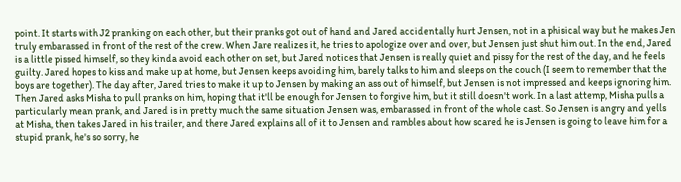point. It starts with J2 pranking on each other, but their pranks got out of hand and Jared accidentally hurt Jensen, not in a phisical way but he makes Jen truly embarassed in front of the rest of the crew. When Jare realizes it, he tries to apologize over and over, but Jensen just shut him out. In the end, Jared is a little pissed himself, so they kinda avoid each other on set, but Jared notices that Jensen is really quiet and pissy for the rest of the day, and he feels guilty. Jared hopes to kiss and make up at home, but Jensen keeps avoiding him, barely talks to him and sleeps on the couch (I seem to remember that the boys are together). The day after, Jared tries to make it up to Jensen by making an ass out of himself, but Jensen is not impressed and keeps ignoring him. Then Jared asks Misha to pull pranks on him, hoping that it'll be enough for Jensen to forgive him, but it still doesn't work. In a last attemp, Misha pulls a particularly mean prank, and Jared is in pretty much the same situation Jensen was, embarassed in front of the whole cast. So Jensen is angry and yells at Misha, then takes Jared in his trailer, and there Jared explains all of it to Jensen and rambles about how scared he is Jensen is going to leave him for a stupid prank, he's so sorry, he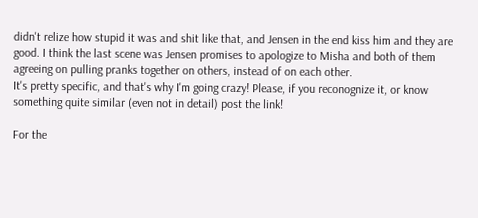didn't relize how stupid it was and shit like that, and Jensen in the end kiss him and they are good. I think the last scene was Jensen promises to apologize to Misha and both of them agreeing on pulling pranks together on others, instead of on each other.
It's pretty specific, and that's why I'm going crazy! Please, if you reconognize it, or know something quite similar (even not in detail) post the link!

For the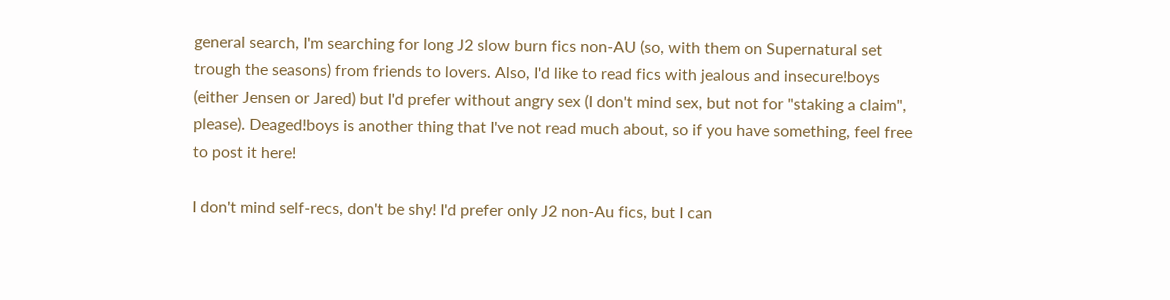general search, I'm searching for long J2 slow burn fics non-AU (so, with them on Supernatural set trough the seasons) from friends to lovers. Also, I'd like to read fics with jealous and insecure!boys (either Jensen or Jared) but I'd prefer without angry sex (I don't mind sex, but not for "staking a claim", please). Deaged!boys is another thing that I've not read much about, so if you have something, feel free to post it here!

I don't mind self-recs, don't be shy! I'd prefer only J2 non-Au fics, but I can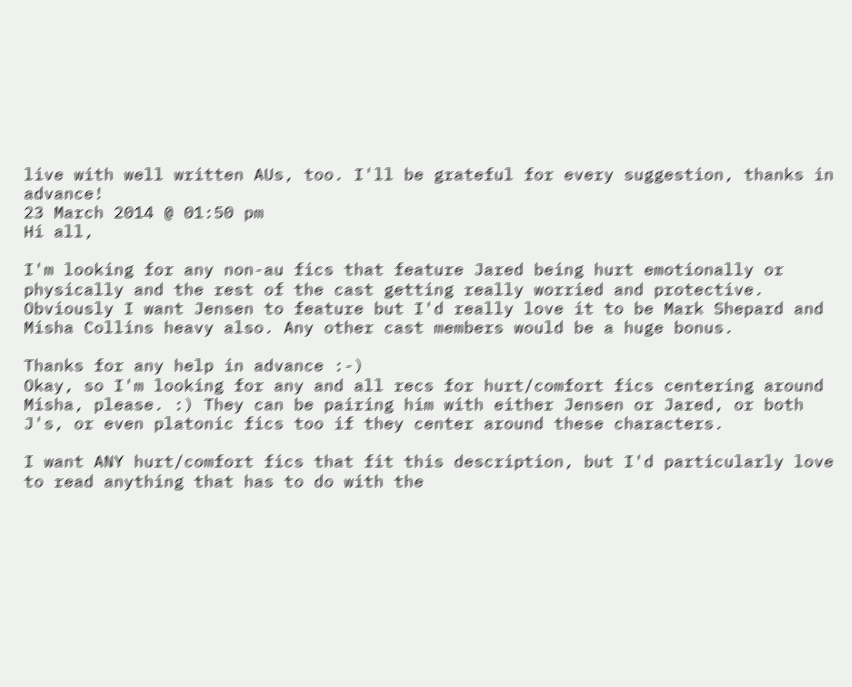live with well written AUs, too. I'll be grateful for every suggestion, thanks in advance!
23 March 2014 @ 01:50 pm
Hi all,

I'm looking for any non-au fics that feature Jared being hurt emotionally or physically and the rest of the cast getting really worried and protective. Obviously I want Jensen to feature but I'd really love it to be Mark Shepard and Misha Collins heavy also. Any other cast members would be a huge bonus.

Thanks for any help in advance :-)
Okay, so I'm looking for any and all recs for hurt/comfort fics centering around Misha, please. :) They can be pairing him with either Jensen or Jared, or both J's, or even platonic fics too if they center around these characters.

I want ANY hurt/comfort fics that fit this description, but I'd particularly love to read anything that has to do with the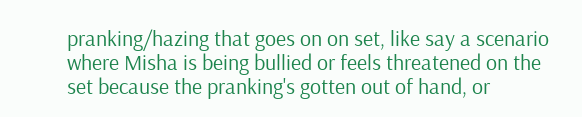pranking/hazing that goes on on set, like say a scenario where Misha is being bullied or feels threatened on the set because the pranking's gotten out of hand, or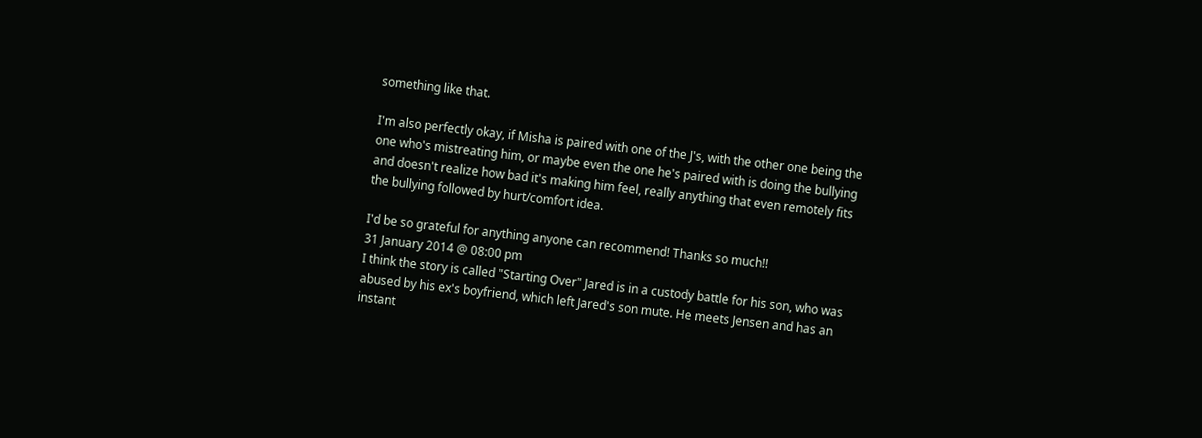something like that.

I'm also perfectly okay, if Misha is paired with one of the J's, with the other one being the one who's mistreating him, or maybe even the one he's paired with is doing the bullying and doesn't realize how bad it's making him feel, really anything that even remotely fits the bullying followed by hurt/comfort idea.

I'd be so grateful for anything anyone can recommend! Thanks so much!!
31 January 2014 @ 08:00 pm
I think the story is called "Starting Over" Jared is in a custody battle for his son, who was abused by his ex's boyfriend, which left Jared's son mute. He meets Jensen and has an instant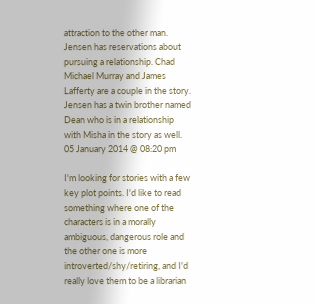attraction to the other man. Jensen has reservations about pursuing a relationship. Chad Michael Murray and James Lafferty are a couple in the story. Jensen has a twin brother named Dean who is in a relationship with Misha in the story as well.
05 January 2014 @ 08:20 pm

I'm looking for stories with a few key plot points. I'd like to read something where one of the characters is in a morally ambiguous, dangerous role and the other one is more introverted/shy/retiring, and I'd really love them to be a librarian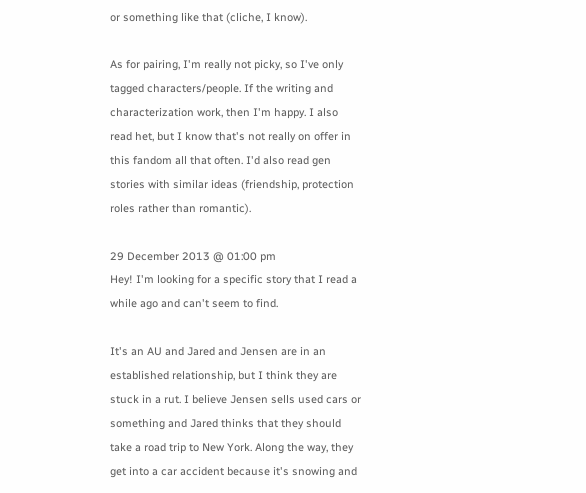or something like that (cliche, I know).

As for pairing, I'm really not picky, so I've only tagged characters/people. If the writing and characterization work, then I'm happy. I also read het, but I know that's not really on offer in this fandom all that often. I'd also read gen stories with similar ideas (friendship, protection roles rather than romantic).

29 December 2013 @ 01:00 pm
Hey! I'm looking for a specific story that I read a while ago and can't seem to find.

It's an AU and Jared and Jensen are in an established relationship, but I think they are stuck in a rut. I believe Jensen sells used cars or something and Jared thinks that they should take a road trip to New York. Along the way, they get into a car accident because it's snowing and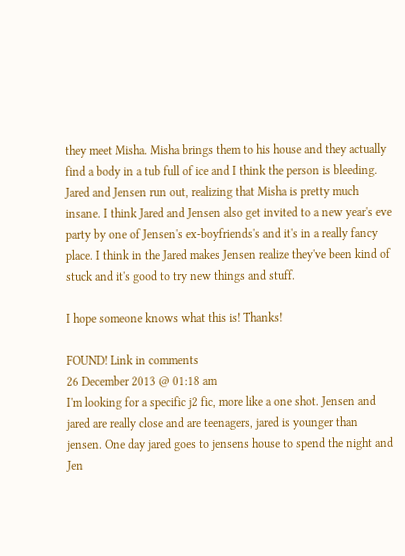they meet Misha. Misha brings them to his house and they actually find a body in a tub full of ice and I think the person is bleeding. Jared and Jensen run out, realizing that Misha is pretty much insane. I think Jared and Jensen also get invited to a new year's eve party by one of Jensen's ex-boyfriends's and it's in a really fancy place. I think in the Jared makes Jensen realize they've been kind of stuck and it's good to try new things and stuff.

I hope someone knows what this is! Thanks!

FOUND! Link in comments
26 December 2013 @ 01:18 am
I'm looking for a specific j2 fic, more like a one shot. Jensen and jared are really close and are teenagers, jared is younger than jensen. One day jared goes to jensens house to spend the night and Jen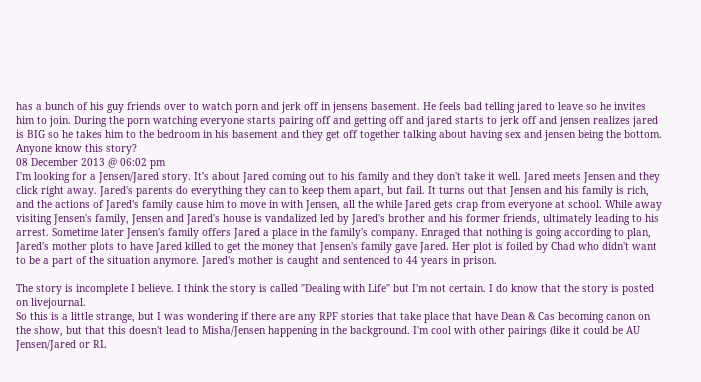has a bunch of his guy friends over to watch porn and jerk off in jensens basement. He feels bad telling jared to leave so he invites him to join. During the porn watching everyone starts pairing off and getting off and jared starts to jerk off and jensen realizes jared is BIG so he takes him to the bedroom in his basement and they get off together talking about having sex and jensen being the bottom. Anyone know this story?
08 December 2013 @ 06:02 pm
I'm looking for a Jensen/Jared story. It's about Jared coming out to his family and they don't take it well. Jared meets Jensen and they click right away. Jared's parents do everything they can to keep them apart, but fail. It turns out that Jensen and his family is rich, and the actions of Jared's family cause him to move in with Jensen, all the while Jared gets crap from everyone at school. While away visiting Jensen's family, Jensen and Jared's house is vandalized led by Jared's brother and his former friends, ultimately leading to his arrest. Sometime later Jensen's family offers Jared a place in the family's company. Enraged that nothing is going according to plan, Jared's mother plots to have Jared killed to get the money that Jensen's family gave Jared. Her plot is foiled by Chad who didn't want to be a part of the situation anymore. Jared's mother is caught and sentenced to 44 years in prison.

The story is incomplete I believe. I think the story is called "Dealing with Life" but I'm not certain. I do know that the story is posted on livejournal.
So this is a little strange, but I was wondering if there are any RPF stories that take place that have Dean & Cas becoming canon on the show, but that this doesn't lead to Misha/Jensen happening in the background. I'm cool with other pairings (like it could be AU Jensen/Jared or RL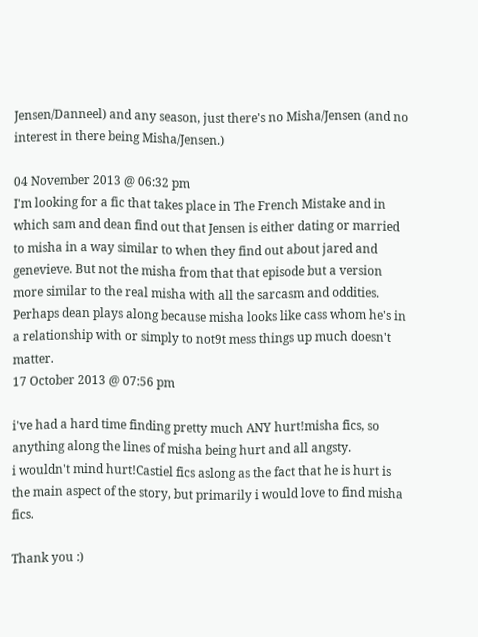Jensen/Danneel) and any season, just there's no Misha/Jensen (and no interest in there being Misha/Jensen.)

04 November 2013 @ 06:32 pm
I'm looking for a fic that takes place in The French Mistake and in which sam and dean find out that Jensen is either dating or married to misha in a way similar to when they find out about jared and genevieve. But not the misha from that that episode but a version more similar to the real misha with all the sarcasm and oddities. Perhaps dean plays along because misha looks like cass whom he's in a relationship with or simply to not9t mess things up much doesn't matter.
17 October 2013 @ 07:56 pm

i've had a hard time finding pretty much ANY hurt!misha fics, so anything along the lines of misha being hurt and all angsty.
i wouldn't mind hurt!Castiel fics aslong as the fact that he is hurt is the main aspect of the story, but primarily i would love to find misha fics.

Thank you :)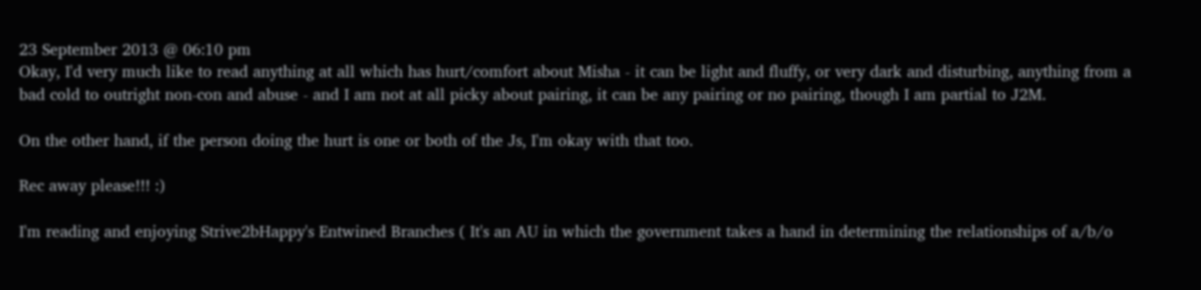23 September 2013 @ 06:10 pm
Okay, I'd very much like to read anything at all which has hurt/comfort about Misha - it can be light and fluffy, or very dark and disturbing, anything from a bad cold to outright non-con and abuse - and I am not at all picky about pairing, it can be any pairing or no pairing, though I am partial to J2M.

On the other hand, if the person doing the hurt is one or both of the Js, I'm okay with that too.

Rec away please!!! :)

I'm reading and enjoying Strive2bHappy's Entwined Branches ( It's an AU in which the government takes a hand in determining the relationships of a/b/o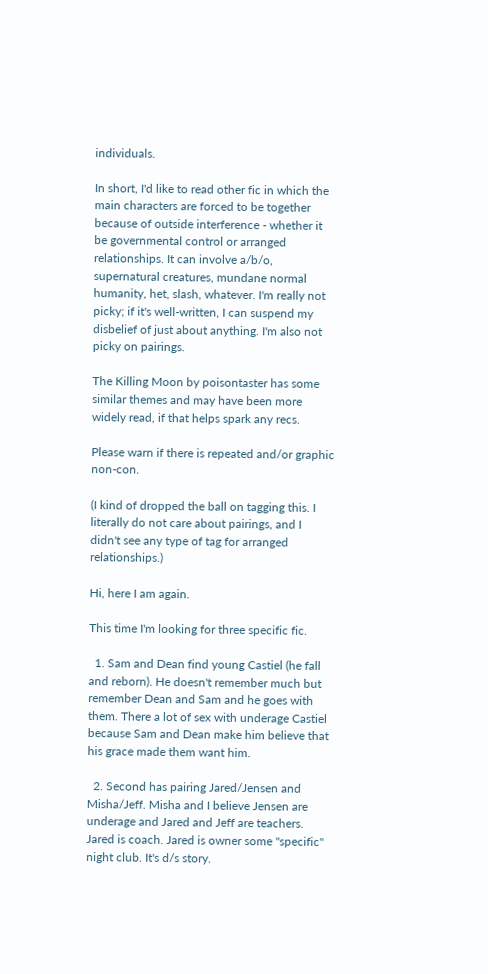individuals.

In short, I'd like to read other fic in which the main characters are forced to be together because of outside interference - whether it be governmental control or arranged relationships. It can involve a/b/o, supernatural creatures, mundane normal humanity, het, slash, whatever. I'm really not picky; if it's well-written, I can suspend my disbelief of just about anything. I'm also not picky on pairings.

The Killing Moon by poisontaster has some similar themes and may have been more widely read, if that helps spark any recs.

Please warn if there is repeated and/or graphic non-con.

(I kind of dropped the ball on tagging this. I literally do not care about pairings, and I didn't see any type of tag for arranged relationships.)

Hi, here I am again.

This time I'm looking for three specific fic.

  1. Sam and Dean find young Castiel (he fall and reborn). He doesn't remember much but remember Dean and Sam and he goes with them. There a lot of sex with underage Castiel because Sam and Dean make him believe that his grace made them want him.

  2. Second has pairing Jared/Jensen and Misha/Jeff. Misha and I believe Jensen are underage and Jared and Jeff are teachers. Jared is coach. Jared is owner some "specific" night club. It's d/s story.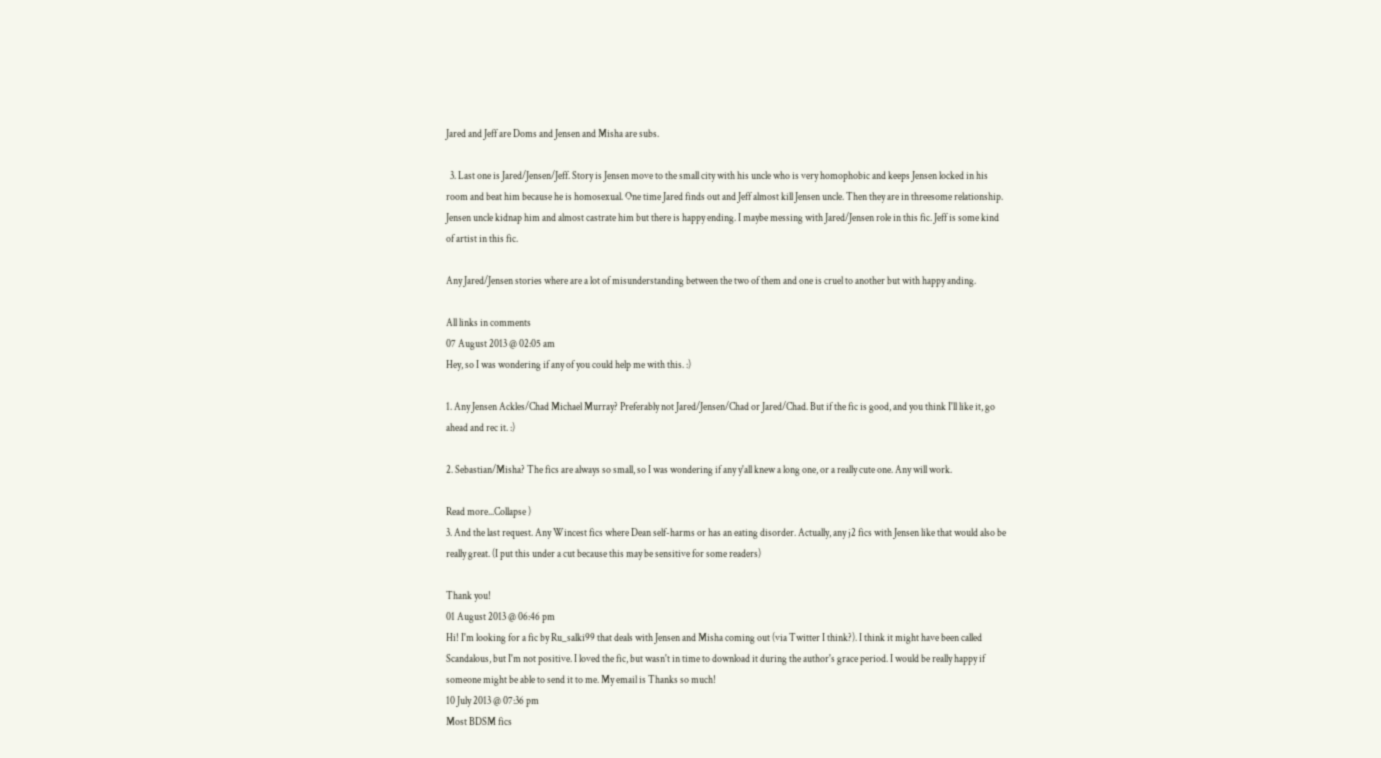Jared and Jeff are Doms and Jensen and Misha are subs.

  3. Last one is Jared/Jensen/Jeff. Story is Jensen move to the small city with his uncle who is very homophobic and keeps Jensen locked in his room and beat him because he is homosexual. One time Jared finds out and Jeff almost kill Jensen uncle. Then they are in threesome relationship. Jensen uncle kidnap him and almost castrate him but there is happy ending. I maybe messing with Jared/Jensen role in this fic. Jeff is some kind of artist in this fic.

Any Jared/Jensen stories where are a lot of misunderstanding between the two of them and one is cruel to another but with happy anding.

All links in comments
07 August 2013 @ 02:05 am
Hey, so I was wondering if any of you could help me with this. :)

1. Any Jensen Ackles/Chad Michael Murray? Preferably not Jared/Jensen/Chad or Jared/Chad. But if the fic is good, and you think I'll like it, go ahead and rec it. :)

2. Sebastian/Misha? The fics are always so small, so I was wondering if any y'all knew a long one, or a really cute one. Any will work.

Read more...Collapse )
3. And the last request. Any Wincest fics where Dean self-harms or has an eating disorder. Actually, any j2 fics with Jensen like that would also be really great. (I put this under a cut because this may be sensitive for some readers)

Thank you!
01 August 2013 @ 06:46 pm
Hi! I'm looking for a fic by Ru_salki99 that deals with Jensen and Misha coming out (via Twitter I think?). I think it might have been called Scandalous, but I'm not positive. I loved the fic, but wasn't in time to download it during the author's grace period. I would be really happy if someone might be able to send it to me. My email is Thanks so much!
10 July 2013 @ 07:36 pm
Most BDSM fics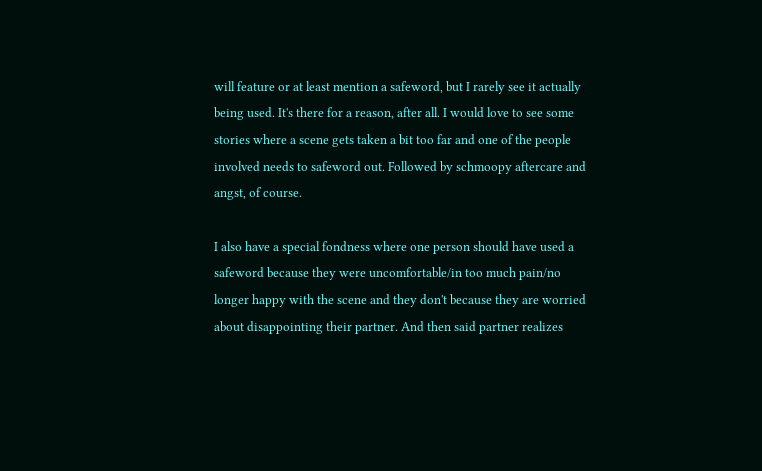will feature or at least mention a safeword, but I rarely see it actually being used. It's there for a reason, after all. I would love to see some stories where a scene gets taken a bit too far and one of the people involved needs to safeword out. Followed by schmoopy aftercare and angst, of course.

I also have a special fondness where one person should have used a safeword because they were uncomfortable/in too much pain/no longer happy with the scene and they don't because they are worried about disappointing their partner. And then said partner realizes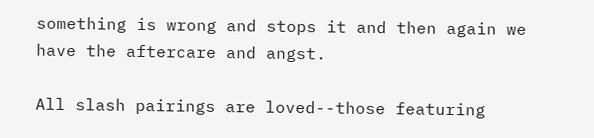something is wrong and stops it and then again we have the aftercare and angst.

All slash pairings are loved--those featuring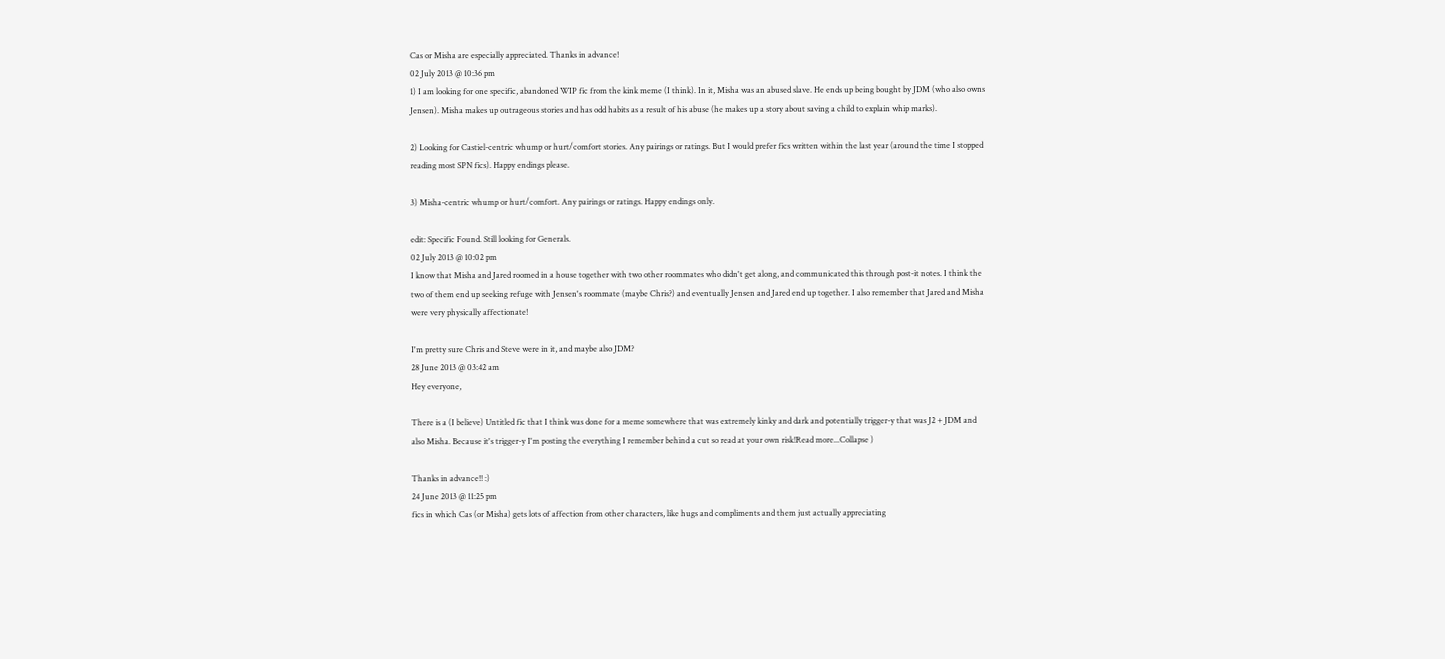Cas or Misha are especially appreciated. Thanks in advance!
02 July 2013 @ 10:36 pm
1) I am looking for one specific, abandoned WIP fic from the kink meme (I think). In it, Misha was an abused slave. He ends up being bought by JDM (who also owns Jensen). Misha makes up outrageous stories and has odd habits as a result of his abuse (he makes up a story about saving a child to explain whip marks).

2) Looking for Castiel-centric whump or hurt/comfort stories. Any pairings or ratings. But I would prefer fics written within the last year (around the time I stopped reading most SPN fics). Happy endings please.

3) Misha-centric whump or hurt/comfort. Any pairings or ratings. Happy endings only.

edit: Specific Found. Still looking for Generals.
02 July 2013 @ 10:02 pm
I know that Misha and Jared roomed in a house together with two other roommates who didn't get along, and communicated this through post-it notes. I think the two of them end up seeking refuge with Jensen's roommate (maybe Chris?) and eventually Jensen and Jared end up together. I also remember that Jared and Misha were very physically affectionate!

I'm pretty sure Chris and Steve were in it, and maybe also JDM?
28 June 2013 @ 03:42 am
Hey everyone,

There is a (I believe) Untitled fic that I think was done for a meme somewhere that was extremely kinky and dark and potentially trigger-y that was J2 + JDM and also Misha. Because it's trigger-y I'm posting the everything I remember behind a cut so read at your own risk!Read more...Collapse )

Thanks in advance!! :)
24 June 2013 @ 11:25 pm
fics in which Cas (or Misha) gets lots of affection from other characters, like hugs and compliments and them just actually appreciating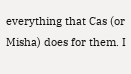everything that Cas (or Misha) does for them. I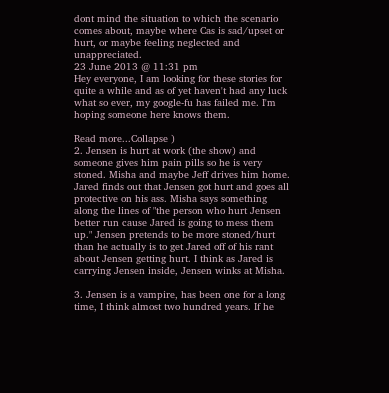dont mind the situation to which the scenario comes about, maybe where Cas is sad/upset or hurt, or maybe feeling neglected and unappreciated.
23 June 2013 @ 11:31 pm
Hey everyone, I am looking for these stories for quite a while and as of yet haven't had any luck what so ever, my google-fu has failed me. I'm hoping someone here knows them.

Read more...Collapse )
2. Jensen is hurt at work (the show) and someone gives him pain pills so he is very stoned. Misha and maybe Jeff drives him home. Jared finds out that Jensen got hurt and goes all protective on his ass. Misha says something along the lines of "the person who hurt Jensen better run cause Jared is going to mess them up." Jensen pretends to be more stoned/hurt than he actually is to get Jared off of his rant about Jensen getting hurt. I think as Jared is carrying Jensen inside, Jensen winks at Misha.

3. Jensen is a vampire, has been one for a long time, I think almost two hundred years. If he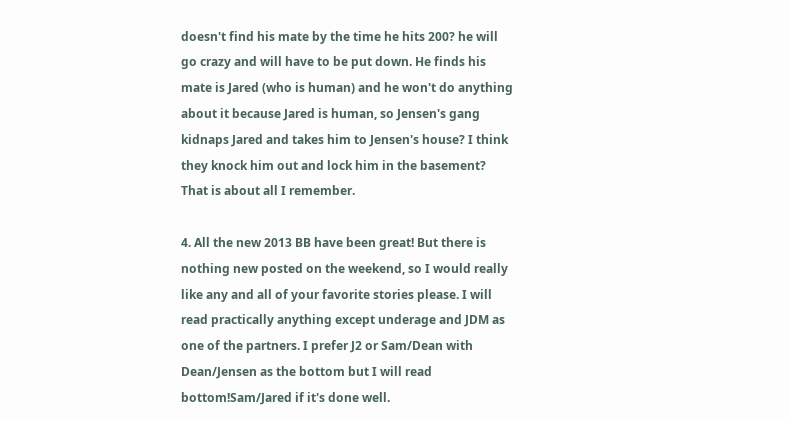doesn't find his mate by the time he hits 200? he will go crazy and will have to be put down. He finds his mate is Jared (who is human) and he won't do anything about it because Jared is human, so Jensen's gang kidnaps Jared and takes him to Jensen's house? I think they knock him out and lock him in the basement? That is about all I remember.

4. All the new 2013 BB have been great! But there is nothing new posted on the weekend, so I would really like any and all of your favorite stories please. I will read practically anything except underage and JDM as one of the partners. I prefer J2 or Sam/Dean with Dean/Jensen as the bottom but I will read bottom!Sam/Jared if it's done well.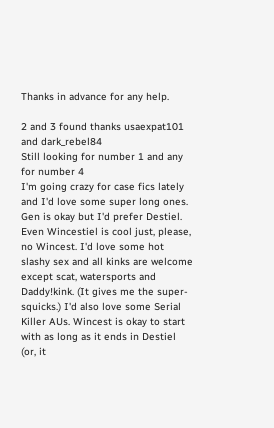Thanks in advance for any help.

2 and 3 found thanks usaexpat101 and dark_rebel84
Still looking for number 1 and any for number 4
I'm going crazy for case fics lately and I'd love some super long ones. Gen is okay but I'd prefer Destiel. Even Wincestiel is cool just, please, no Wincest. I'd love some hot slashy sex and all kinks are welcome except scat, watersports and Daddy!kink. (It gives me the super-squicks.) I'd also love some Serial Killer AUs. Wincest is okay to start with as long as it ends in Destiel (or, it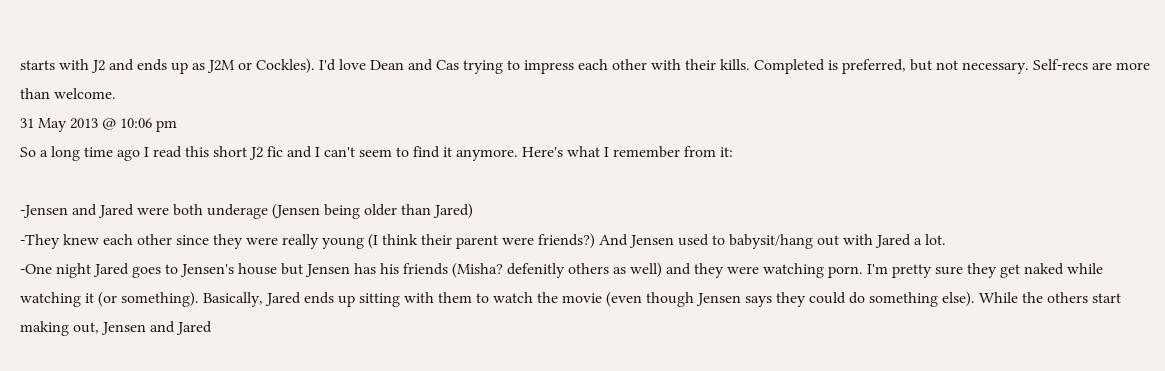starts with J2 and ends up as J2M or Cockles). I'd love Dean and Cas trying to impress each other with their kills. Completed is preferred, but not necessary. Self-recs are more than welcome.
31 May 2013 @ 10:06 pm
So a long time ago I read this short J2 fic and I can't seem to find it anymore. Here's what I remember from it:

-Jensen and Jared were both underage (Jensen being older than Jared)
-They knew each other since they were really young (I think their parent were friends?) And Jensen used to babysit/hang out with Jared a lot.
-One night Jared goes to Jensen's house but Jensen has his friends (Misha? defenitly others as well) and they were watching porn. I'm pretty sure they get naked while watching it (or something). Basically, Jared ends up sitting with them to watch the movie (even though Jensen says they could do something else). While the others start making out, Jensen and Jared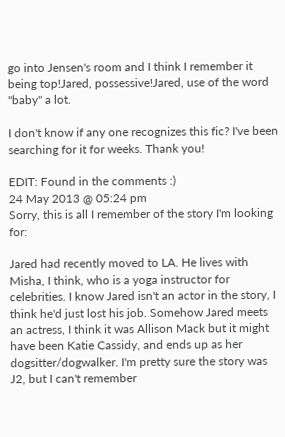go into Jensen's room and I think I remember it being top!Jared, possessive!Jared, use of the word "baby" a lot.

I don't know if any one recognizes this fic? I've been searching for it for weeks. Thank you!

EDIT: Found in the comments :)
24 May 2013 @ 05:24 pm
Sorry, this is all I remember of the story I'm looking for:

Jared had recently moved to LA. He lives with Misha, I think, who is a yoga instructor for celebrities. I know Jared isn't an actor in the story, I think he'd just lost his job. Somehow Jared meets an actress, I think it was Allison Mack but it might have been Katie Cassidy, and ends up as her dogsitter/dogwalker. I'm pretty sure the story was J2, but I can't remember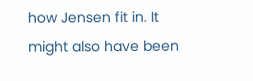how Jensen fit in. It might also have been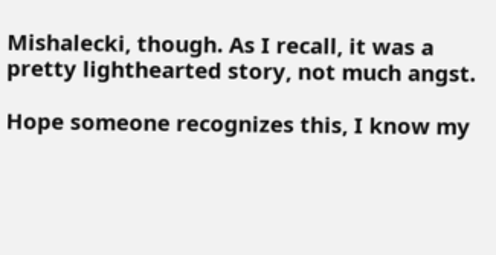Mishalecki, though. As I recall, it was a pretty lighthearted story, not much angst.

Hope someone recognizes this, I know my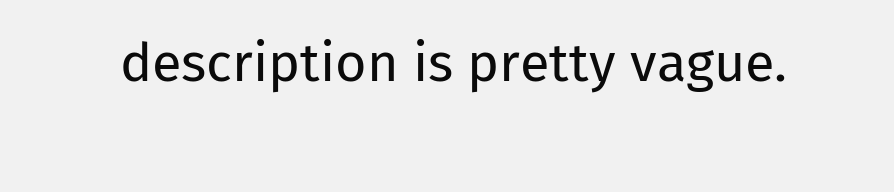description is pretty vague.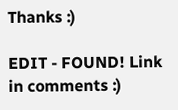Thanks :)

EDIT - FOUND! Link in comments :)